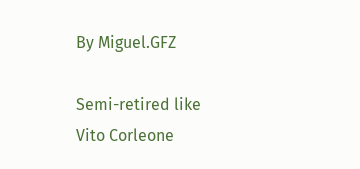By Miguel.GFZ

Semi-retired like Vito Corleone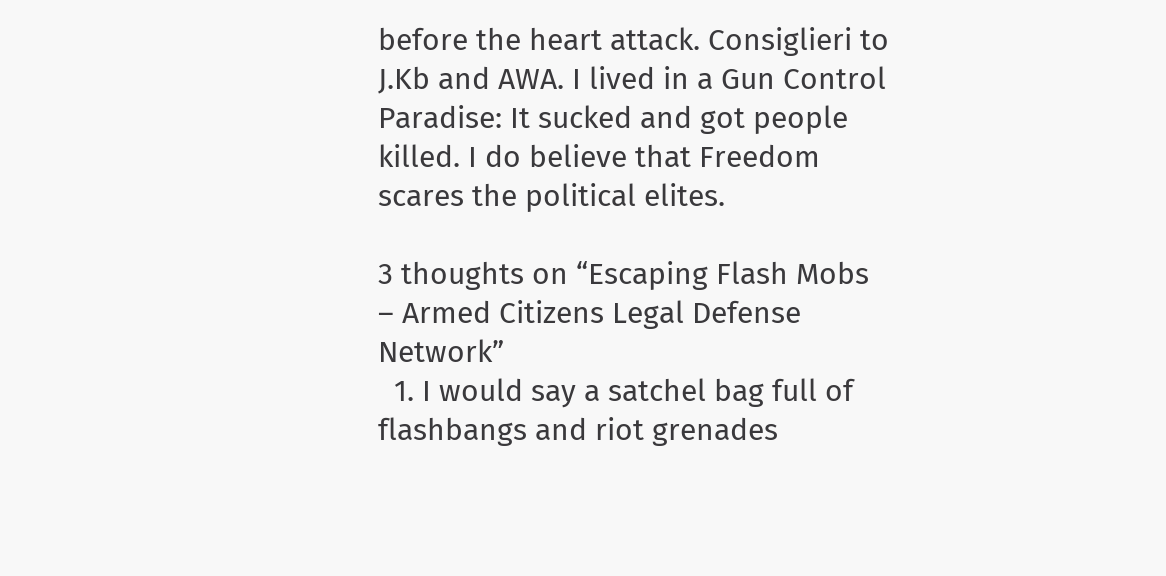before the heart attack. Consiglieri to J.Kb and AWA. I lived in a Gun Control Paradise: It sucked and got people killed. I do believe that Freedom scares the political elites.

3 thoughts on “Escaping Flash Mobs – Armed Citizens Legal Defense Network”
  1. I would say a satchel bag full of flashbangs and riot grenades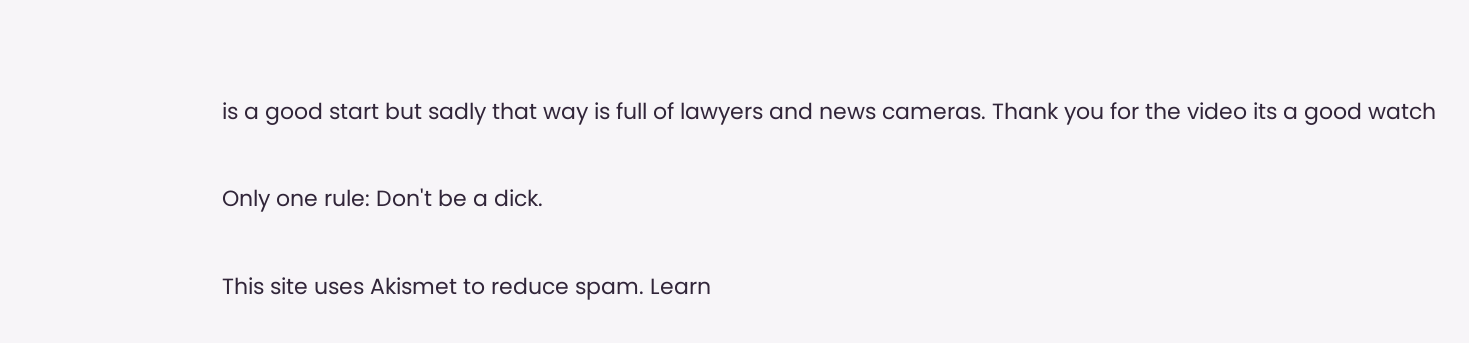is a good start but sadly that way is full of lawyers and news cameras. Thank you for the video its a good watch

Only one rule: Don't be a dick.

This site uses Akismet to reduce spam. Learn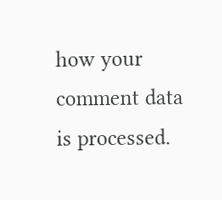how your comment data is processed.